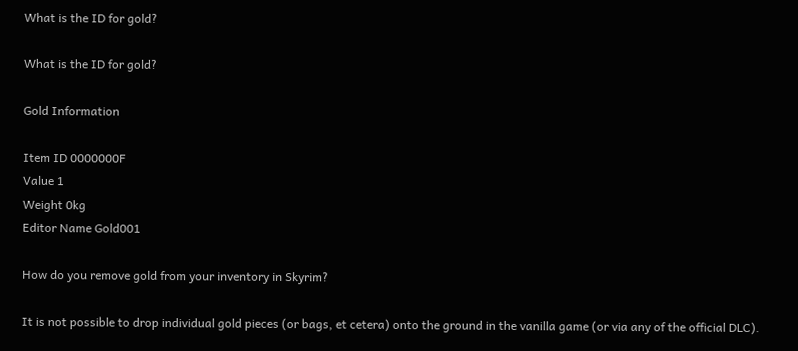What is the ID for gold?

What is the ID for gold?

Gold Information

Item ID 0000000F
Value 1
Weight 0kg
Editor Name Gold001

How do you remove gold from your inventory in Skyrim?

It is not possible to drop individual gold pieces (or bags, et cetera) onto the ground in the vanilla game (or via any of the official DLC).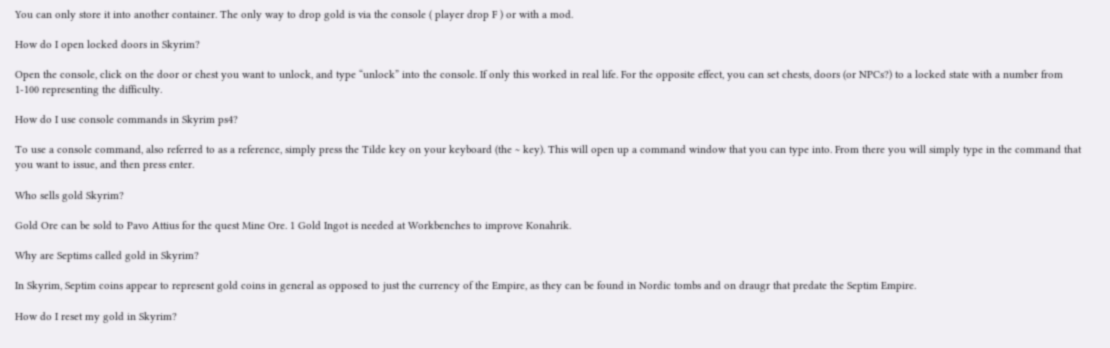You can only store it into another container. The only way to drop gold is via the console ( player drop F ) or with a mod.

How do I open locked doors in Skyrim?

Open the console, click on the door or chest you want to unlock, and type “unlock” into the console. If only this worked in real life. For the opposite effect, you can set chests, doors (or NPCs?) to a locked state with a number from 1-100 representing the difficulty.

How do I use console commands in Skyrim ps4?

To use a console command, also referred to as a reference, simply press the Tilde key on your keyboard (the ~ key). This will open up a command window that you can type into. From there you will simply type in the command that you want to issue, and then press enter.

Who sells gold Skyrim?

Gold Ore can be sold to Pavo Attius for the quest Mine Ore. 1 Gold Ingot is needed at Workbenches to improve Konahrik.

Why are Septims called gold in Skyrim?

In Skyrim, Septim coins appear to represent gold coins in general as opposed to just the currency of the Empire, as they can be found in Nordic tombs and on draugr that predate the Septim Empire.

How do I reset my gold in Skyrim?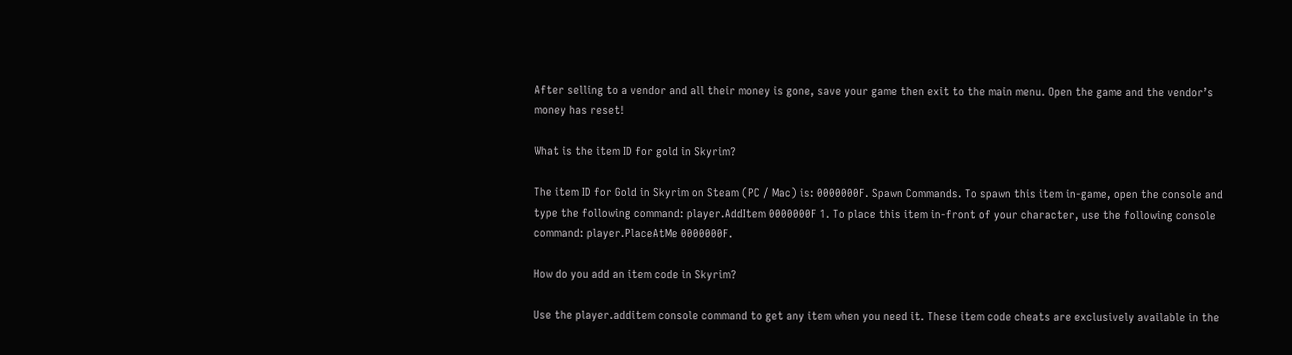After selling to a vendor and all their money is gone, save your game then exit to the main menu. Open the game and the vendor’s money has reset!

What is the item ID for gold in Skyrim?

The item ID for Gold in Skyrim on Steam (PC / Mac) is: 0000000F. Spawn Commands. To spawn this item in-game, open the console and type the following command: player.AddItem 0000000F 1. To place this item in-front of your character, use the following console command: player.PlaceAtMe 0000000F.

How do you add an item code in Skyrim?

Use the player.additem console command to get any item when you need it. These item code cheats are exclusively available in the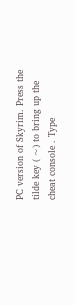PC version of Skyrim. Press the tilde key ( ~) to bring up the cheat console . Type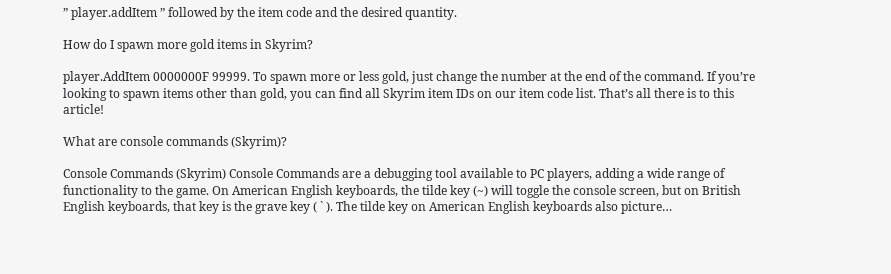” player.addItem ” followed by the item code and the desired quantity.

How do I spawn more gold items in Skyrim?

player.AddItem 0000000F 99999. To spawn more or less gold, just change the number at the end of the command. If you’re looking to spawn items other than gold, you can find all Skyrim item IDs on our item code list. That’s all there is to this article!

What are console commands (Skyrim)?

Console Commands (Skyrim) Console Commands are a debugging tool available to PC players, adding a wide range of functionality to the game. On American English keyboards, the tilde key (~) will toggle the console screen, but on British English keyboards, that key is the grave key ( ` ). The tilde key on American English keyboards also picture…